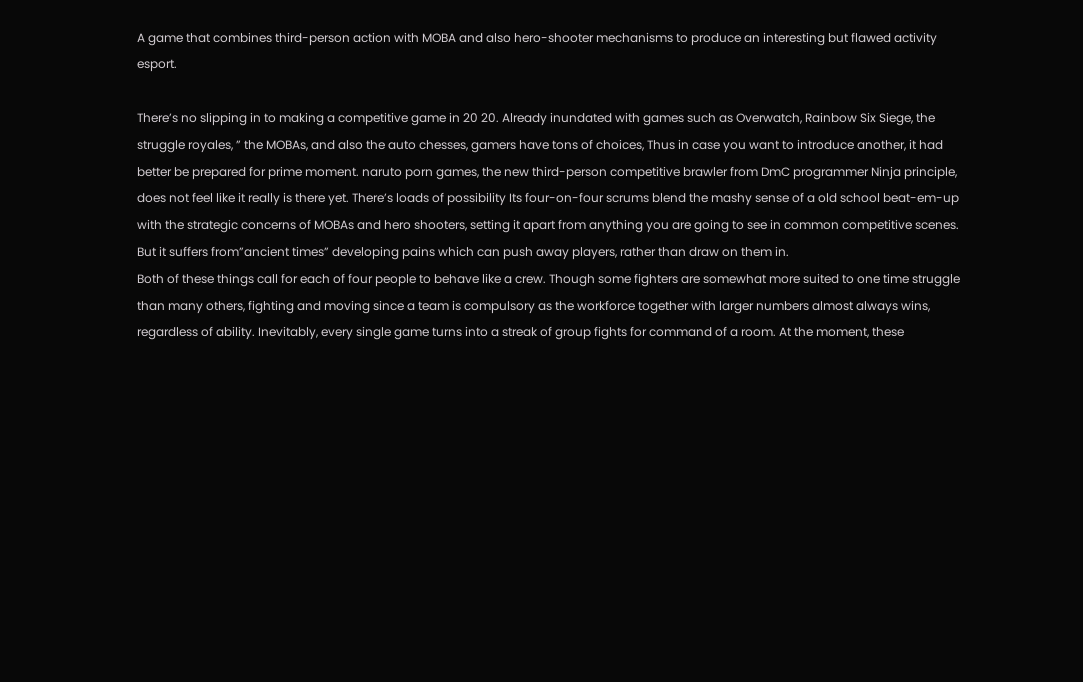A game that combines third-person action with MOBA and also hero-shooter mechanisms to produce an interesting but flawed activity esport.

There’s no slipping in to making a competitive game in 20 20. Already inundated with games such as Overwatch, Rainbow Six Siege, the struggle royales, ” the MOBAs, and also the auto chesses, gamers have tons of choices, Thus in case you want to introduce another, it had better be prepared for prime moment. naruto porn games, the new third-person competitive brawler from DmC programmer Ninja principle, does not feel like it really is there yet. There’s loads of possibility Its four-on-four scrums blend the mashy sense of a old school beat-em-up with the strategic concerns of MOBAs and hero shooters, setting it apart from anything you are going to see in common competitive scenes. But it suffers from”ancient times” developing pains which can push away players, rather than draw on them in.
Both of these things call for each of four people to behave like a crew. Though some fighters are somewhat more suited to one time struggle than many others, fighting and moving since a team is compulsory as the workforce together with larger numbers almost always wins, regardless of ability. Inevitably, every single game turns into a streak of group fights for command of a room. At the moment, these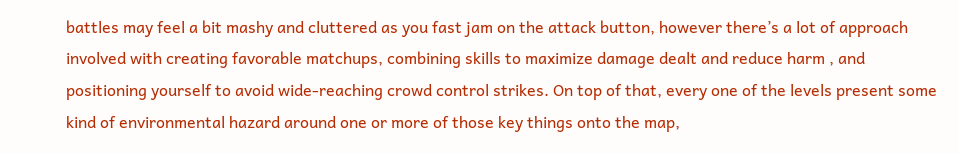battles may feel a bit mashy and cluttered as you fast jam on the attack button, however there’s a lot of approach involved with creating favorable matchups, combining skills to maximize damage dealt and reduce harm , and positioning yourself to avoid wide-reaching crowd control strikes. On top of that, every one of the levels present some kind of environmental hazard around one or more of those key things onto the map,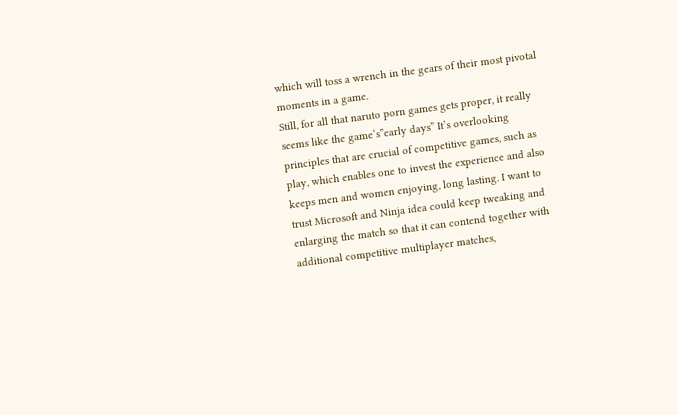which will toss a wrench in the gears of their most pivotal moments in a game.
Still, for all that naruto porn games gets proper, it really seems like the game’s”early days” It’s overlooking principles that are crucial of competitive games, such as play, which enables one to invest the experience and also keeps men and women enjoying, long lasting. I want to trust Microsoft and Ninja idea could keep tweaking and enlarging the match so that it can contend together with additional competitive multiplayer matches,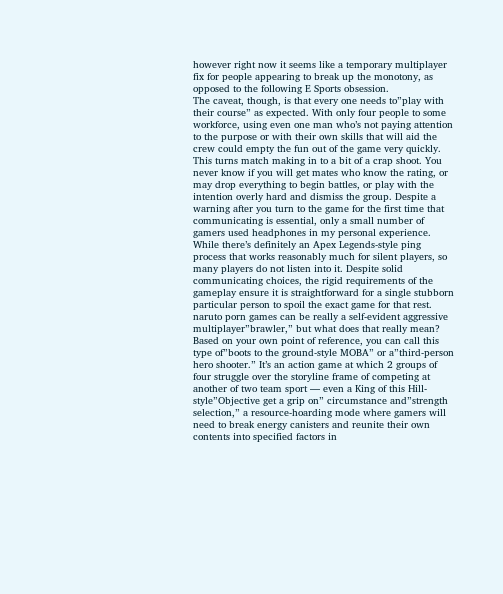however right now it seems like a temporary multiplayer fix for people appearing to break up the monotony, as opposed to the following E Sports obsession.
The caveat, though, is that every one needs to”play with their course” as expected. With only four people to some workforce, using even one man who’s not paying attention to the purpose or with their own skills that will aid the crew could empty the fun out of the game very quickly. This turns match making in to a bit of a crap shoot. You never know if you will get mates who know the rating, or may drop everything to begin battles, or play with the intention overly hard and dismiss the group. Despite a warning after you turn to the game for the first time that communicating is essential, only a small number of gamers used headphones in my personal experience. While there’s definitely an Apex Legends-style ping process that works reasonably much for silent players, so many players do not listen into it. Despite solid communicating choices, the rigid requirements of the gameplay ensure it is straightforward for a single stubborn particular person to spoil the exact game for that rest.
naruto porn games can be really a self-evident aggressive multiplayer”brawler,” but what does that really mean? Based on your own point of reference, you can call this type of”boots to the ground-style MOBA” or a”third-person hero shooter.” It’s an action game at which 2 groups of four struggle over the storyline frame of competing at another of two team sport — even a King of this Hill-style”Objective get a grip on” circumstance and”strength selection,” a resource-hoarding mode where gamers will need to break energy canisters and reunite their own contents into specified factors in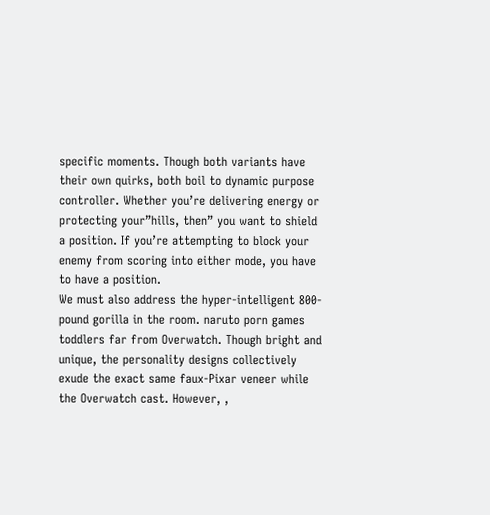specific moments. Though both variants have their own quirks, both boil to dynamic purpose controller. Whether you’re delivering energy or protecting your”hills, then” you want to shield a position. If you’re attempting to block your enemy from scoring into either mode, you have to have a position.
We must also address the hyper-intelligent 800-pound gorilla in the room. naruto porn games toddlers far from Overwatch. Though bright and unique, the personality designs collectively exude the exact same faux-Pixar veneer while the Overwatch cast. However, ,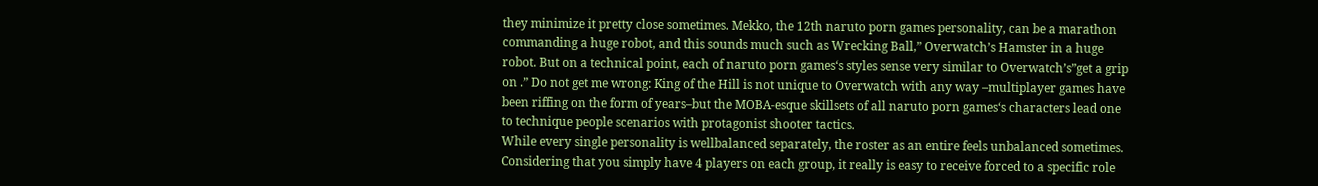they minimize it pretty close sometimes. Mekko, the 12th naruto porn games personality, can be a marathon commanding a huge robot, and this sounds much such as Wrecking Ball,” Overwatch’s Hamster in a huge robot. But on a technical point, each of naruto porn games‘s styles sense very similar to Overwatch’s”get a grip on .” Do not get me wrong: King of the Hill is not unique to Overwatch with any way –multiplayer games have been riffing on the form of years–but the MOBA-esque skillsets of all naruto porn games‘s characters lead one to technique people scenarios with protagonist shooter tactics.
While every single personality is wellbalanced separately, the roster as an entire feels unbalanced sometimes. Considering that you simply have 4 players on each group, it really is easy to receive forced to a specific role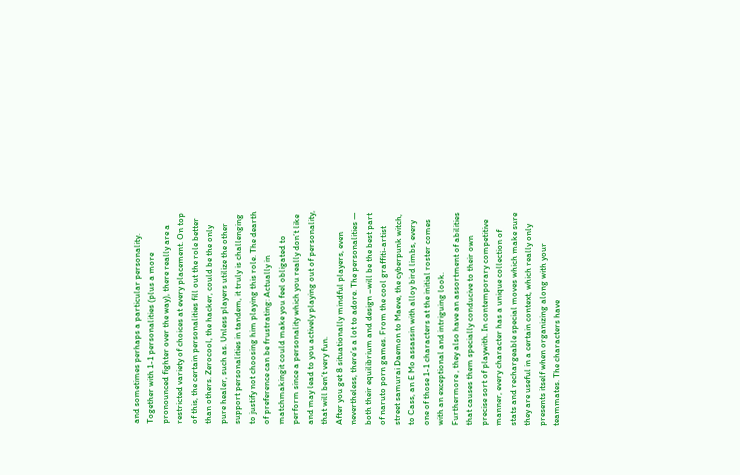and sometimes perhaps a particular personality. Together with 1-1 personalities (plus a more pronounced fighter over the way), there really are a restricted variety of choices at every placement. On top of this, the certain personalities fill out the role better than others. Zerocool, the hacker, could be the only pure healer, such as. Unless players utilize the other support personalities in tandem, it truly is challenging to justify not choosing him playing this role. The dearth of preference can be frustrating: Actually in matchmakingit could make you feel obligated to perform since a personality which you really don’t like and may lead to you actively playing out of personality, that will ben’t very fun.
After you get 8 situationally mindful players, even nevertheless, there’s a lot to adore. The personalities — both their equilibrium and design –will be the best part of naruto porn games. From the cool graffiti-artist street samurai Daemon to Maeve, the cyberpunk witch, to Cass, an E Mo assassin with alloy bird limbs, every one of those 1-1 characters at the initial roster comes with an exceptional and intriguing look.
Furthermore , they also have an assortment of abilities that causes them specially conducive to their own precise sort of playwith. In contemporary competitive manner, every character has a unique collection of stats and rechargeable special moves which make sure they are useful in a certain context, which really only presents itself when organizing along with your teammates. The characters have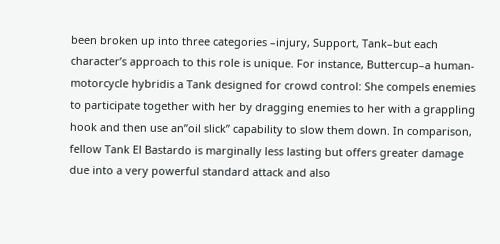been broken up into three categories –injury, Support, Tank–but each character’s approach to this role is unique. For instance, Buttercup–a human-motorcycle hybridis a Tank designed for crowd control: She compels enemies to participate together with her by dragging enemies to her with a grappling hook and then use an”oil slick” capability to slow them down. In comparison, fellow Tank El Bastardo is marginally less lasting but offers greater damage due into a very powerful standard attack and also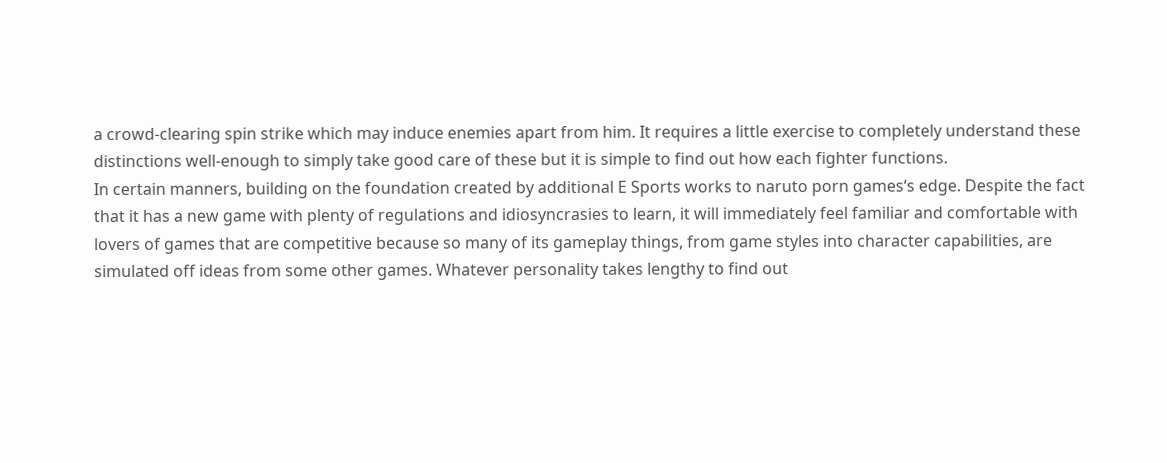a crowd-clearing spin strike which may induce enemies apart from him. It requires a little exercise to completely understand these distinctions well-enough to simply take good care of these but it is simple to find out how each fighter functions.
In certain manners, building on the foundation created by additional E Sports works to naruto porn games‘s edge. Despite the fact that it has a new game with plenty of regulations and idiosyncrasies to learn, it will immediately feel familiar and comfortable with lovers of games that are competitive because so many of its gameplay things, from game styles into character capabilities, are simulated off ideas from some other games. Whatever personality takes lengthy to find out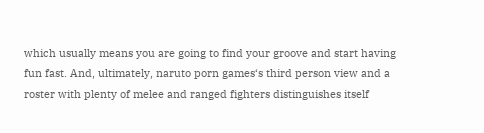which usually means you are going to find your groove and start having fun fast. And, ultimately, naruto porn games‘s third person view and a roster with plenty of melee and ranged fighters distinguishes itself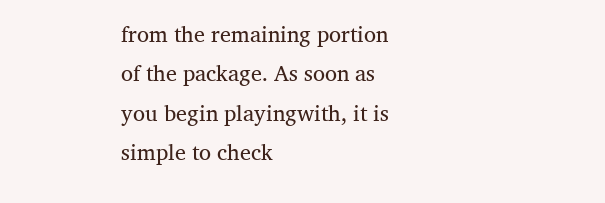from the remaining portion of the package. As soon as you begin playingwith, it is simple to check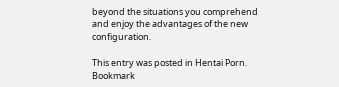beyond the situations you comprehend and enjoy the advantages of the new configuration.

This entry was posted in Hentai Porn. Bookmark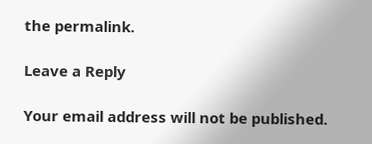the permalink.

Leave a Reply

Your email address will not be published.